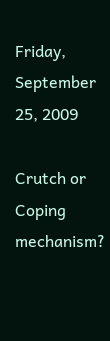Friday, September 25, 2009

Crutch or Coping mechanism?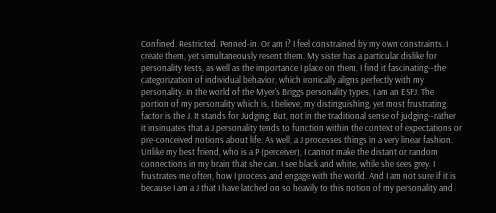Confined. Restricted. Penned-in. Or am I? I feel constrained by my own constraints. I create them, yet simultaneously resent them. My sister has a particular dislike for personality tests, as well as the importance I place on them. I find it fascinating--the categorization of individual behavior, which ironically aligns perfectly with my personality. In the world of the Myer's Briggs personality types, I am an ESFJ. The portion of my personality which is, I believe, my distinguishing, yet most frustrating factor is the J. It stands for Judging. But, not in the traditional sense of judging--rather it insinuates that a J personality tends to function within the context of expectations or pre-conceived notions about life. As well, a J processes things in a very linear fashion. Unlike my best friend, who is a P (perceiver), I cannot make the distant or random connections in my brain that she can. I see black and white, while she sees grey. I frustrates me often, how I process and engage with the world. And I am not sure if it is because I am a J that I have latched on so heavily to this notion of my personality and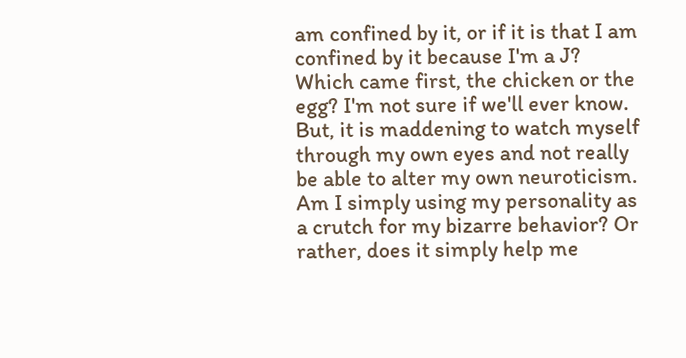am confined by it, or if it is that I am confined by it because I'm a J? Which came first, the chicken or the egg? I'm not sure if we'll ever know. But, it is maddening to watch myself through my own eyes and not really be able to alter my own neuroticism. Am I simply using my personality as a crutch for my bizarre behavior? Or rather, does it simply help me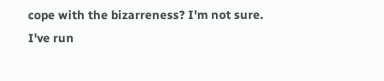cope with the bizarreness? I'm not sure. I've run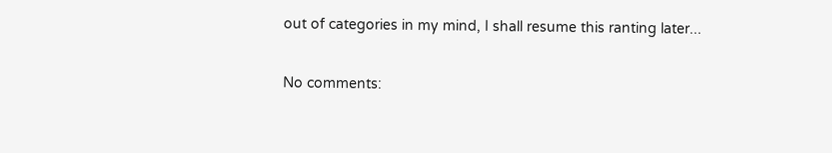out of categories in my mind, I shall resume this ranting later...

No comments: